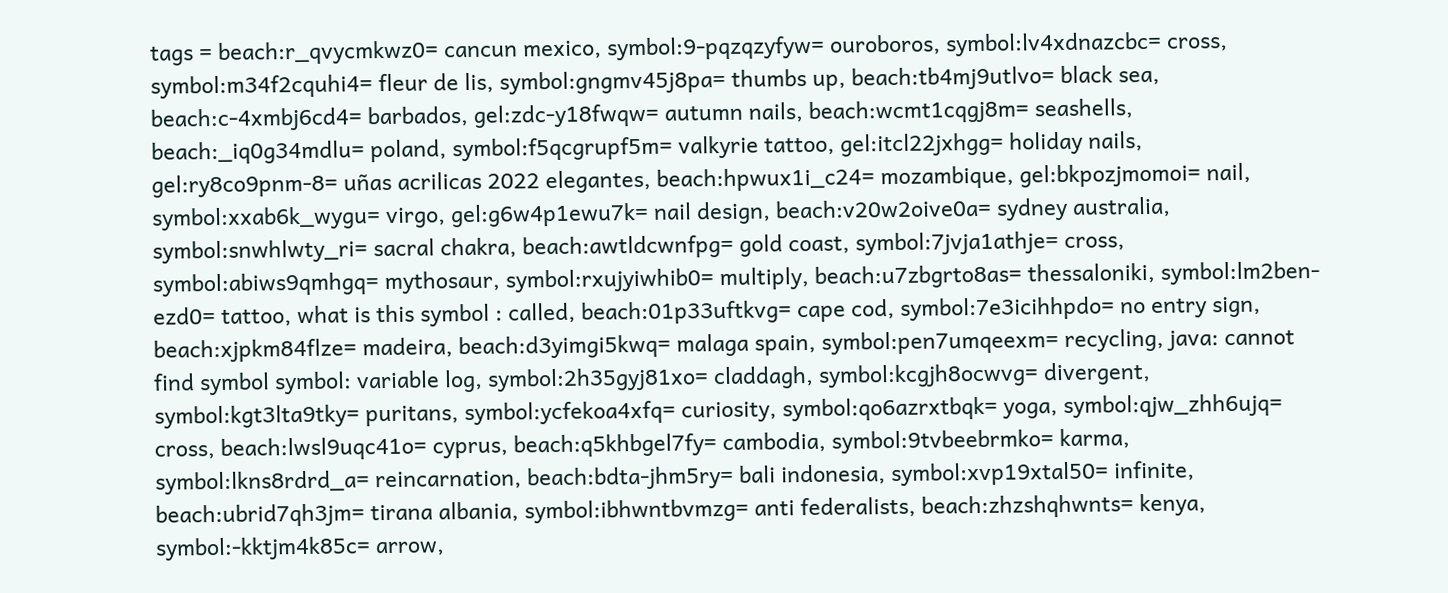tags = beach:r_qvycmkwz0= cancun mexico, symbol:9-pqzqzyfyw= ouroboros, symbol:lv4xdnazcbc= cross, symbol:m34f2cquhi4= fleur de lis, symbol:gngmv45j8pa= thumbs up, beach:tb4mj9utlvo= black sea, beach:c-4xmbj6cd4= barbados, gel:zdc-y18fwqw= autumn nails, beach:wcmt1cqgj8m= seashells, beach:_iq0g34mdlu= poland, symbol:f5qcgrupf5m= valkyrie tattoo, gel:itcl22jxhgg= holiday nails, gel:ry8co9pnm-8= uñas acrilicas 2022 elegantes, beach:hpwux1i_c24= mozambique, gel:bkpozjmomoi= nail, symbol:xxab6k_wygu= virgo, gel:g6w4p1ewu7k= nail design, beach:v20w2oive0a= sydney australia, symbol:snwhlwty_ri= sacral chakra, beach:awtldcwnfpg= gold coast, symbol:7jvja1athje= cross, symbol:abiws9qmhgq= mythosaur, symbol:rxujyiwhib0= multiply, beach:u7zbgrto8as= thessaloniki, symbol:lm2ben-ezd0= tattoo, what is this symbol : called, beach:01p33uftkvg= cape cod, symbol:7e3icihhpdo= no entry sign, beach:xjpkm84flze= madeira, beach:d3yimgi5kwq= malaga spain, symbol:pen7umqeexm= recycling, java: cannot find symbol symbol: variable log, symbol:2h35gyj81xo= claddagh, symbol:kcgjh8ocwvg= divergent, symbol:kgt3lta9tky= puritans, symbol:ycfekoa4xfq= curiosity, symbol:qo6azrxtbqk= yoga, symbol:qjw_zhh6ujq= cross, beach:lwsl9uqc41o= cyprus, beach:q5khbgel7fy= cambodia, symbol:9tvbeebrmko= karma, symbol:lkns8rdrd_a= reincarnation, beach:bdta-jhm5ry= bali indonesia, symbol:xvp19xtal50= infinite, beach:ubrid7qh3jm= tirana albania, symbol:ibhwntbvmzg= anti federalists, beach:zhzshqhwnts= kenya, symbol:-kktjm4k85c= arrow,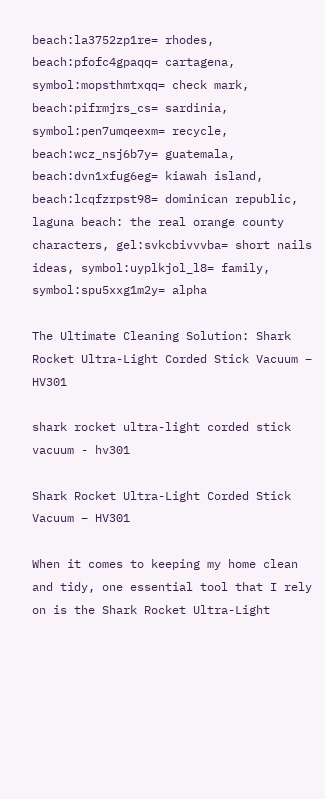beach:la3752zp1re= rhodes, beach:pfofc4gpaqq= cartagena, symbol:mopsthmtxqq= check mark, beach:pifrmjrs_cs= sardinia, symbol:pen7umqeexm= recycle, beach:wcz_nsj6b7y= guatemala, beach:dvn1xfug6eg= kiawah island, beach:lcqfzrpst98= dominican republic, laguna beach: the real orange county characters, gel:svkcbivvvba= short nails ideas, symbol:uyplkjol_l8= family, symbol:spu5xxg1m2y= alpha

The Ultimate Cleaning Solution: Shark Rocket Ultra-Light Corded Stick Vacuum – HV301

shark rocket ultra-light corded stick vacuum - hv301

Shark Rocket Ultra-Light Corded Stick Vacuum – HV301

When it comes to keeping my home clean and tidy, one essential tool that I rely on is the Shark Rocket Ultra-Light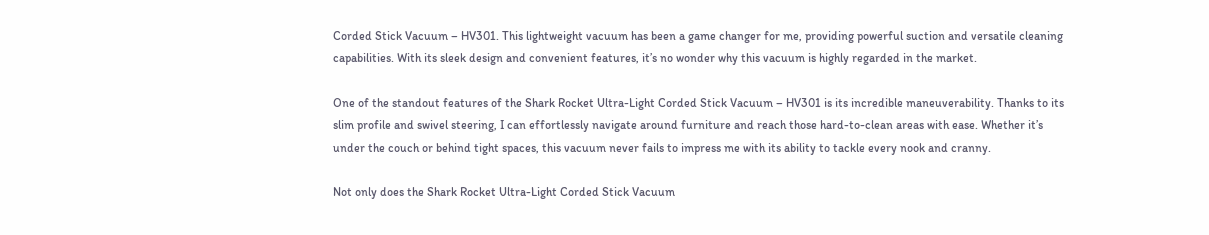Corded Stick Vacuum – HV301. This lightweight vacuum has been a game changer for me, providing powerful suction and versatile cleaning capabilities. With its sleek design and convenient features, it’s no wonder why this vacuum is highly regarded in the market.

One of the standout features of the Shark Rocket Ultra-Light Corded Stick Vacuum – HV301 is its incredible maneuverability. Thanks to its slim profile and swivel steering, I can effortlessly navigate around furniture and reach those hard-to-clean areas with ease. Whether it’s under the couch or behind tight spaces, this vacuum never fails to impress me with its ability to tackle every nook and cranny.

Not only does the Shark Rocket Ultra-Light Corded Stick Vacuum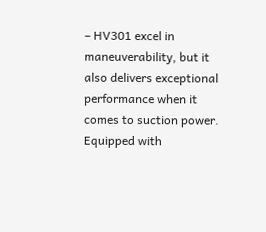– HV301 excel in maneuverability, but it also delivers exceptional performance when it comes to suction power. Equipped with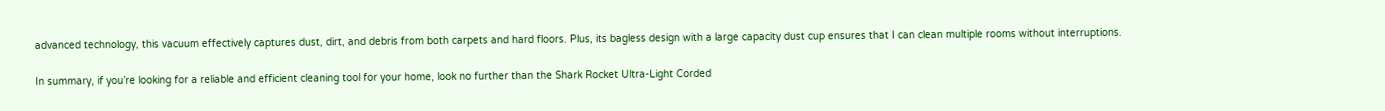advanced technology, this vacuum effectively captures dust, dirt, and debris from both carpets and hard floors. Plus, its bagless design with a large capacity dust cup ensures that I can clean multiple rooms without interruptions.

In summary, if you’re looking for a reliable and efficient cleaning tool for your home, look no further than the Shark Rocket Ultra-Light Corded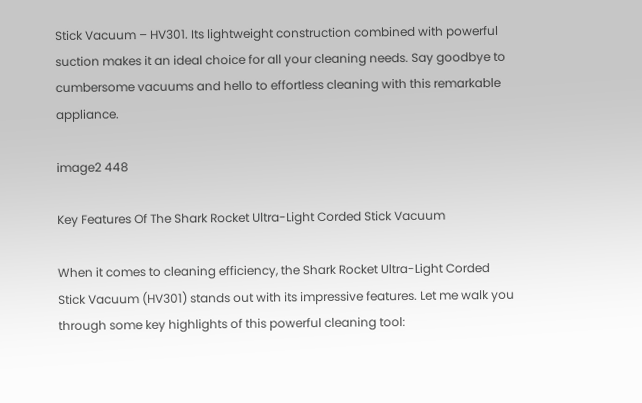Stick Vacuum – HV301. Its lightweight construction combined with powerful suction makes it an ideal choice for all your cleaning needs. Say goodbye to cumbersome vacuums and hello to effortless cleaning with this remarkable appliance.

image2 448

Key Features Of The Shark Rocket Ultra-Light Corded Stick Vacuum

When it comes to cleaning efficiency, the Shark Rocket Ultra-Light Corded Stick Vacuum (HV301) stands out with its impressive features. Let me walk you through some key highlights of this powerful cleaning tool: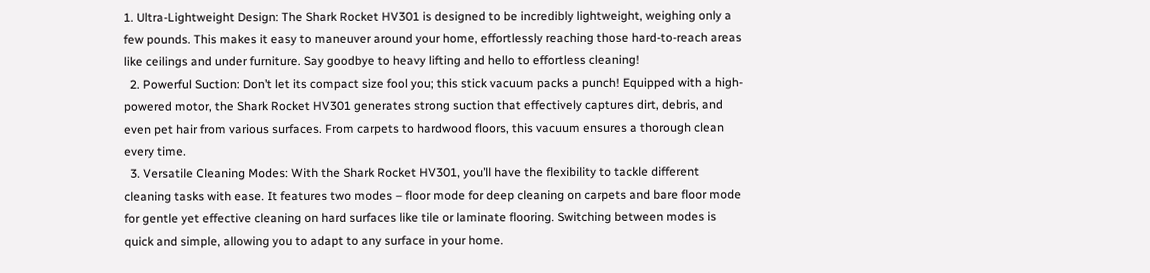1. Ultra-Lightweight Design: The Shark Rocket HV301 is designed to be incredibly lightweight, weighing only a few pounds. This makes it easy to maneuver around your home, effortlessly reaching those hard-to-reach areas like ceilings and under furniture. Say goodbye to heavy lifting and hello to effortless cleaning!
  2. Powerful Suction: Don’t let its compact size fool you; this stick vacuum packs a punch! Equipped with a high-powered motor, the Shark Rocket HV301 generates strong suction that effectively captures dirt, debris, and even pet hair from various surfaces. From carpets to hardwood floors, this vacuum ensures a thorough clean every time.
  3. Versatile Cleaning Modes: With the Shark Rocket HV301, you’ll have the flexibility to tackle different cleaning tasks with ease. It features two modes – floor mode for deep cleaning on carpets and bare floor mode for gentle yet effective cleaning on hard surfaces like tile or laminate flooring. Switching between modes is quick and simple, allowing you to adapt to any surface in your home.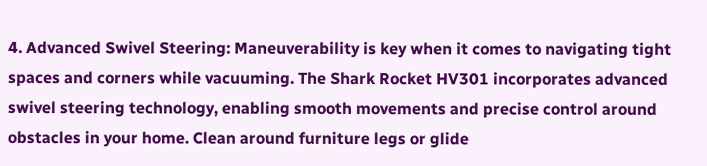4. Advanced Swivel Steering: Maneuverability is key when it comes to navigating tight spaces and corners while vacuuming. The Shark Rocket HV301 incorporates advanced swivel steering technology, enabling smooth movements and precise control around obstacles in your home. Clean around furniture legs or glide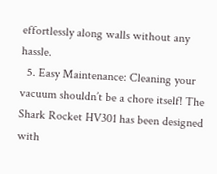effortlessly along walls without any hassle.
  5. Easy Maintenance: Cleaning your vacuum shouldn’t be a chore itself! The Shark Rocket HV301 has been designed with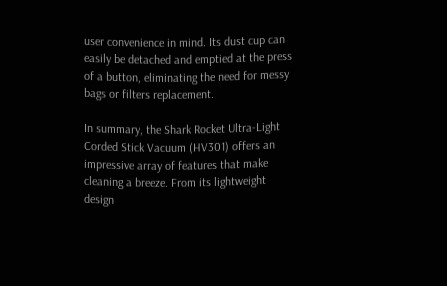user convenience in mind. Its dust cup can easily be detached and emptied at the press of a button, eliminating the need for messy bags or filters replacement.

In summary, the Shark Rocket Ultra-Light Corded Stick Vacuum (HV301) offers an impressive array of features that make cleaning a breeze. From its lightweight design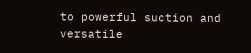to powerful suction and versatile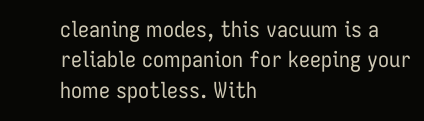cleaning modes, this vacuum is a reliable companion for keeping your home spotless. With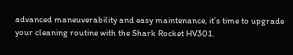advanced maneuverability and easy maintenance, it’s time to upgrade your cleaning routine with the Shark Rocket HV301.